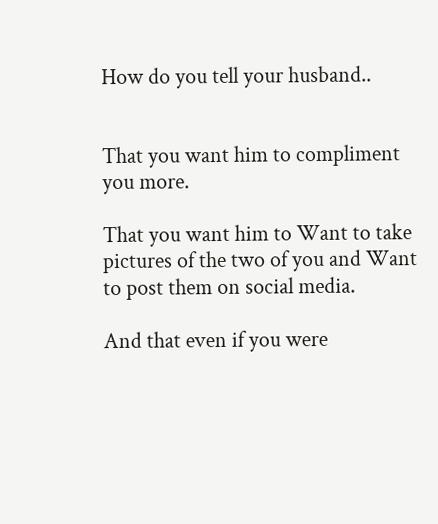How do you tell your husband..


That you want him to compliment you more.

That you want him to Want to take pictures of the two of you and Want to post them on social media.

And that even if you were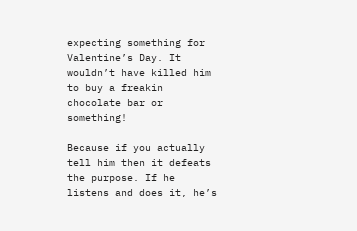expecting something for Valentine’s Day. It wouldn’t have killed him to buy a freakin chocolate bar or something!

Because if you actually tell him then it defeats the purpose. If he listens and does it, he’s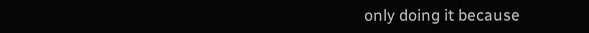only doing it because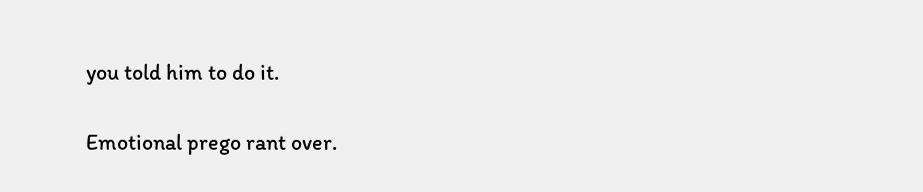you told him to do it.

Emotional prego rant over.